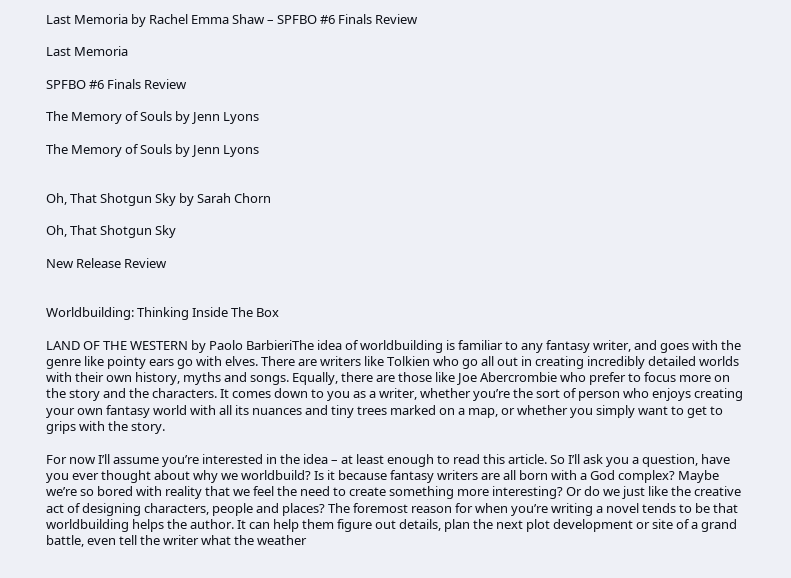Last Memoria by Rachel Emma Shaw – SPFBO #6 Finals Review

Last Memoria

SPFBO #6 Finals Review

The Memory of Souls by Jenn Lyons

The Memory of Souls by Jenn Lyons


Oh, That Shotgun Sky by Sarah Chorn

Oh, That Shotgun Sky

New Release Review


Worldbuilding: Thinking Inside The Box

LAND OF THE WESTERN by Paolo BarbieriThe idea of worldbuilding is familiar to any fantasy writer, and goes with the genre like pointy ears go with elves. There are writers like Tolkien who go all out in creating incredibly detailed worlds with their own history, myths and songs. Equally, there are those like Joe Abercrombie who prefer to focus more on the story and the characters. It comes down to you as a writer, whether you’re the sort of person who enjoys creating your own fantasy world with all its nuances and tiny trees marked on a map, or whether you simply want to get to grips with the story.

For now I’ll assume you’re interested in the idea – at least enough to read this article. So I’ll ask you a question, have you ever thought about why we worldbuild? Is it because fantasy writers are all born with a God complex? Maybe we’re so bored with reality that we feel the need to create something more interesting? Or do we just like the creative act of designing characters, people and places? The foremost reason for when you’re writing a novel tends to be that worldbuilding helps the author. It can help them figure out details, plan the next plot development or site of a grand battle, even tell the writer what the weather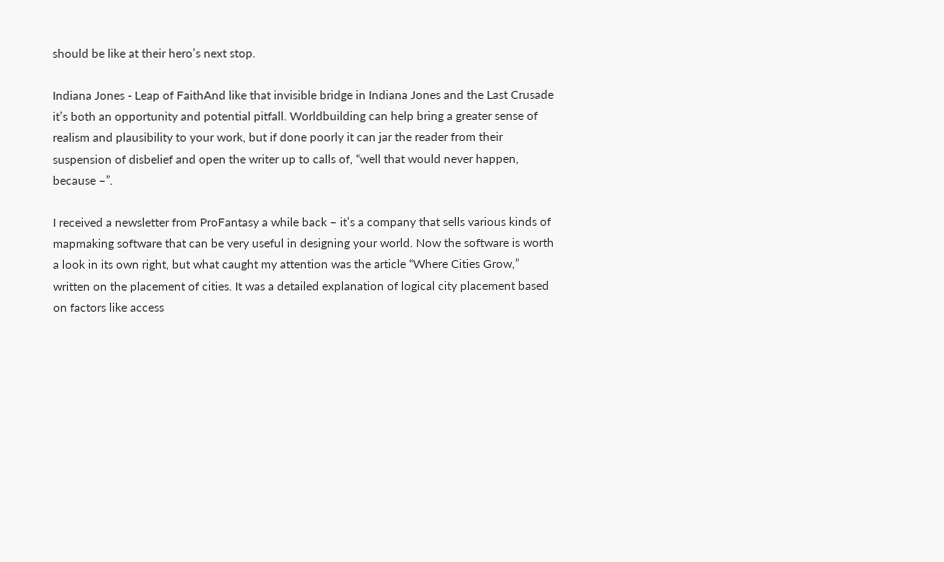should be like at their hero’s next stop.

Indiana Jones - Leap of FaithAnd like that invisible bridge in Indiana Jones and the Last Crusade it’s both an opportunity and potential pitfall. Worldbuilding can help bring a greater sense of realism and plausibility to your work, but if done poorly it can jar the reader from their suspension of disbelief and open the writer up to calls of, “well that would never happen, because –”.

I received a newsletter from ProFantasy a while back – it’s a company that sells various kinds of mapmaking software that can be very useful in designing your world. Now the software is worth a look in its own right, but what caught my attention was the article “Where Cities Grow,” written on the placement of cities. It was a detailed explanation of logical city placement based on factors like access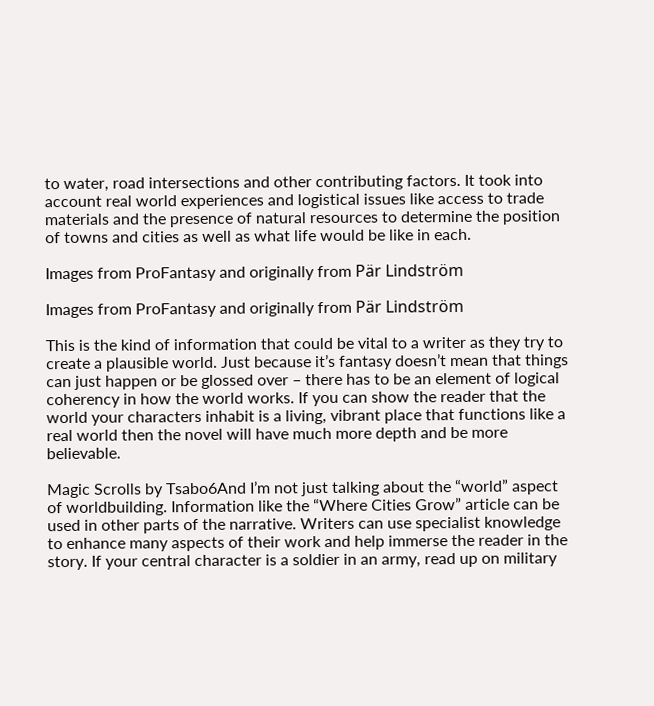to water, road intersections and other contributing factors. It took into account real world experiences and logistical issues like access to trade materials and the presence of natural resources to determine the position of towns and cities as well as what life would be like in each.

Images from ProFantasy and originally from Pär Lindström

Images from ProFantasy and originally from Pär Lindström

This is the kind of information that could be vital to a writer as they try to create a plausible world. Just because it’s fantasy doesn’t mean that things can just happen or be glossed over – there has to be an element of logical coherency in how the world works. If you can show the reader that the world your characters inhabit is a living, vibrant place that functions like a real world then the novel will have much more depth and be more believable.

Magic Scrolls by Tsabo6And I’m not just talking about the “world” aspect of worldbuilding. Information like the “Where Cities Grow” article can be used in other parts of the narrative. Writers can use specialist knowledge to enhance many aspects of their work and help immerse the reader in the story. If your central character is a soldier in an army, read up on military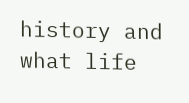history and what life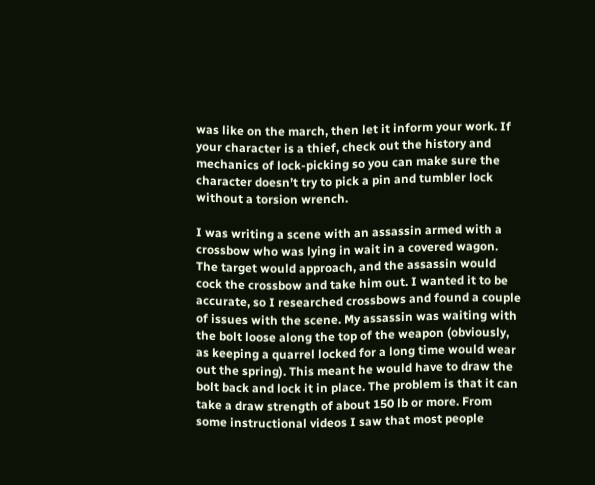was like on the march, then let it inform your work. If your character is a thief, check out the history and mechanics of lock-picking so you can make sure the character doesn’t try to pick a pin and tumbler lock without a torsion wrench.

I was writing a scene with an assassin armed with a crossbow who was lying in wait in a covered wagon. The target would approach, and the assassin would cock the crossbow and take him out. I wanted it to be accurate, so I researched crossbows and found a couple of issues with the scene. My assassin was waiting with the bolt loose along the top of the weapon (obviously, as keeping a quarrel locked for a long time would wear out the spring). This meant he would have to draw the bolt back and lock it in place. The problem is that it can take a draw strength of about 150 lb or more. From some instructional videos I saw that most people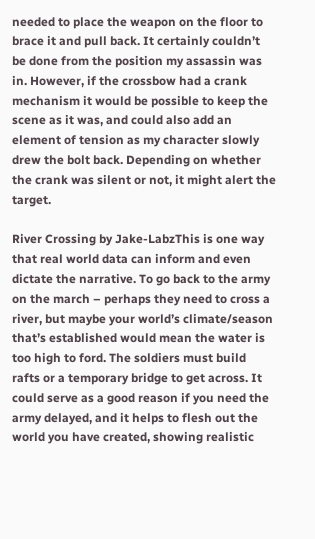needed to place the weapon on the floor to brace it and pull back. It certainly couldn’t be done from the position my assassin was in. However, if the crossbow had a crank mechanism it would be possible to keep the scene as it was, and could also add an element of tension as my character slowly drew the bolt back. Depending on whether the crank was silent or not, it might alert the target.

River Crossing by Jake-LabzThis is one way that real world data can inform and even dictate the narrative. To go back to the army on the march – perhaps they need to cross a river, but maybe your world’s climate/season that’s established would mean the water is too high to ford. The soldiers must build rafts or a temporary bridge to get across. It could serve as a good reason if you need the army delayed, and it helps to flesh out the world you have created, showing realistic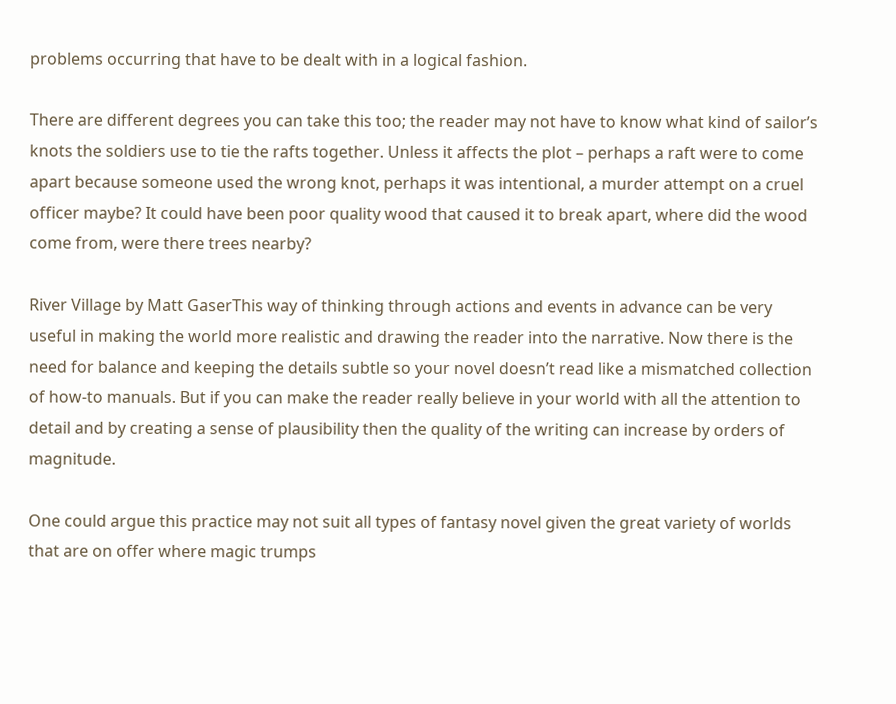problems occurring that have to be dealt with in a logical fashion.

There are different degrees you can take this too; the reader may not have to know what kind of sailor’s knots the soldiers use to tie the rafts together. Unless it affects the plot – perhaps a raft were to come apart because someone used the wrong knot, perhaps it was intentional, a murder attempt on a cruel officer maybe? It could have been poor quality wood that caused it to break apart, where did the wood come from, were there trees nearby?

River Village by Matt GaserThis way of thinking through actions and events in advance can be very useful in making the world more realistic and drawing the reader into the narrative. Now there is the need for balance and keeping the details subtle so your novel doesn’t read like a mismatched collection of how-to manuals. But if you can make the reader really believe in your world with all the attention to detail and by creating a sense of plausibility then the quality of the writing can increase by orders of magnitude.

One could argue this practice may not suit all types of fantasy novel given the great variety of worlds that are on offer where magic trumps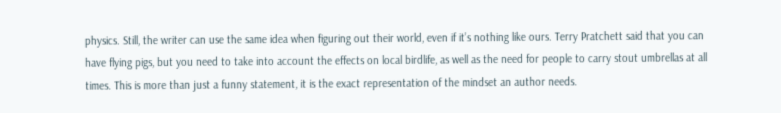physics. Still, the writer can use the same idea when figuring out their world, even if it’s nothing like ours. Terry Pratchett said that you can have flying pigs, but you need to take into account the effects on local birdlife, as well as the need for people to carry stout umbrellas at all times. This is more than just a funny statement, it is the exact representation of the mindset an author needs.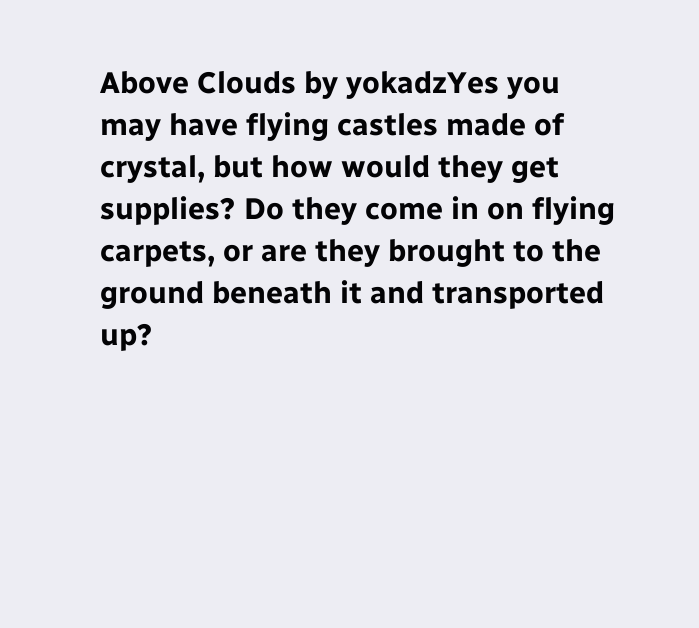Above Clouds by yokadzYes you may have flying castles made of crystal, but how would they get supplies? Do they come in on flying carpets, or are they brought to the ground beneath it and transported up?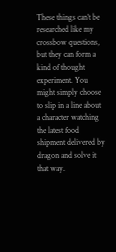These things can’t be researched like my crossbow questions, but they can form a kind of thought experiment. You might simply choose to slip in a line about a character watching the latest food shipment delivered by dragon and solve it that way.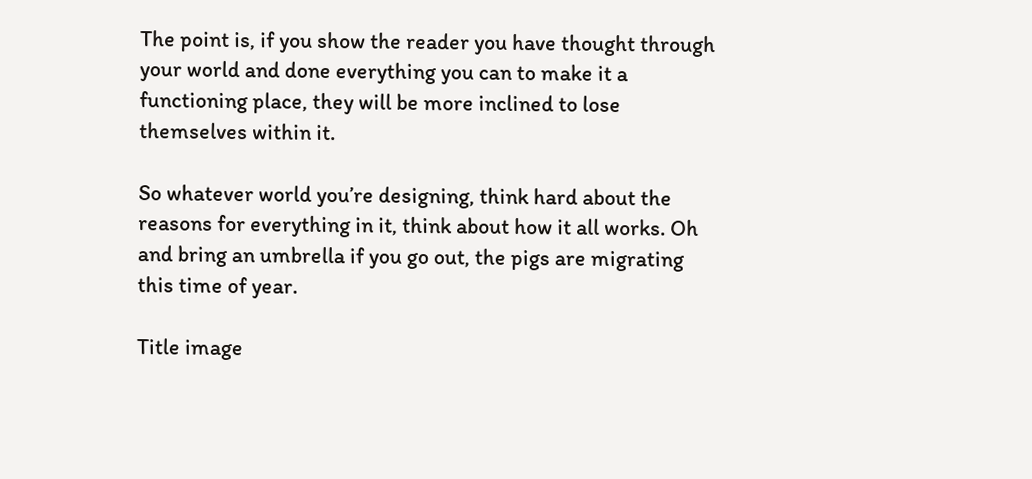The point is, if you show the reader you have thought through your world and done everything you can to make it a functioning place, they will be more inclined to lose themselves within it.

So whatever world you’re designing, think hard about the reasons for everything in it, think about how it all works. Oh and bring an umbrella if you go out, the pigs are migrating this time of year.

Title image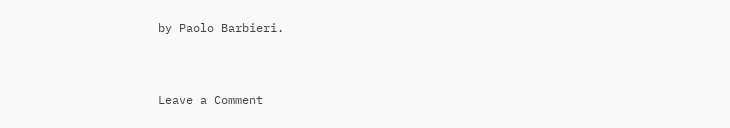by Paolo Barbieri.


Leave a Comment